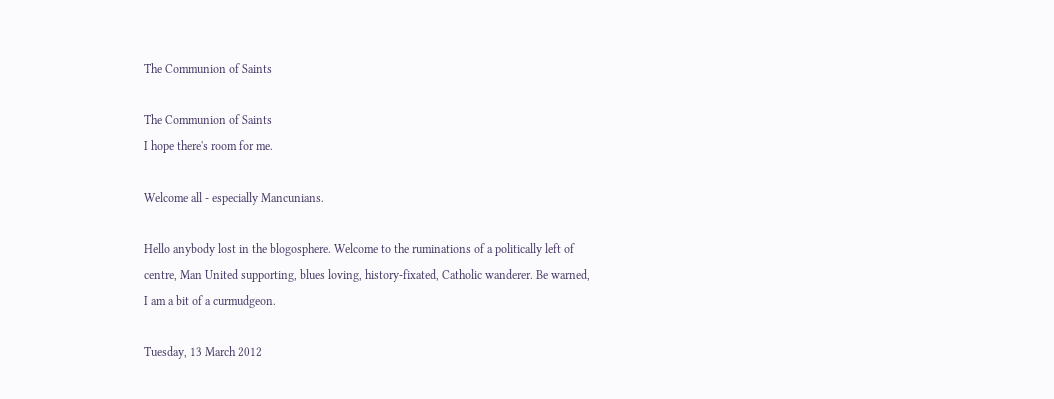The Communion of Saints

The Communion of Saints
I hope there's room for me.

Welcome all - especially Mancunians.

Hello anybody lost in the blogosphere. Welcome to the ruminations of a politically left of centre, Man United supporting, blues loving, history-fixated, Catholic wanderer. Be warned, I am a bit of a curmudgeon.

Tuesday, 13 March 2012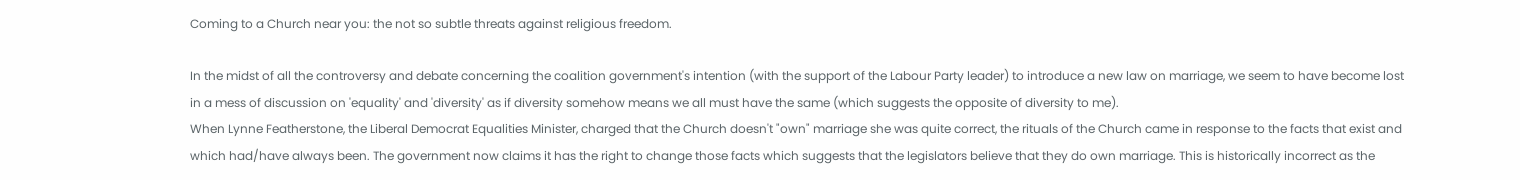Coming to a Church near you: the not so subtle threats against religious freedom.

In the midst of all the controversy and debate concerning the coalition government's intention (with the support of the Labour Party leader) to introduce a new law on marriage, we seem to have become lost in a mess of discussion on 'equality' and 'diversity' as if diversity somehow means we all must have the same (which suggests the opposite of diversity to me).
When Lynne Featherstone, the Liberal Democrat Equalities Minister, charged that the Church doesn't "own" marriage she was quite correct, the rituals of the Church came in response to the facts that exist and which had/have always been. The government now claims it has the right to change those facts which suggests that the legislators believe that they do own marriage. This is historically incorrect as the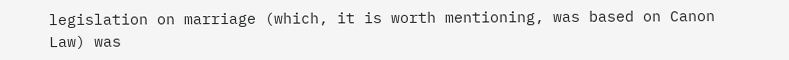legislation on marriage (which, it is worth mentioning, was based on Canon Law) was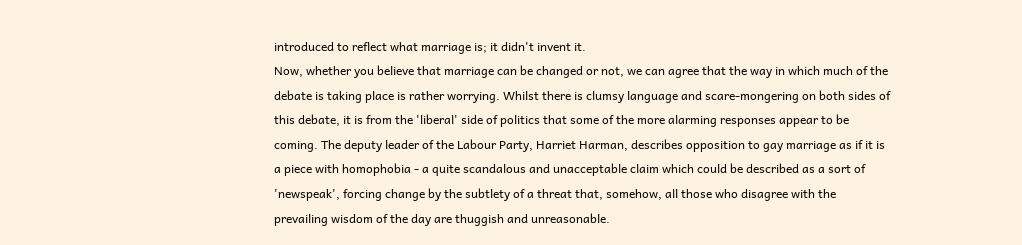introduced to reflect what marriage is; it didn't invent it.
Now, whether you believe that marriage can be changed or not, we can agree that the way in which much of the debate is taking place is rather worrying. Whilst there is clumsy language and scare-mongering on both sides of this debate, it is from the 'liberal' side of politics that some of the more alarming responses appear to be coming. The deputy leader of the Labour Party, Harriet Harman, describes opposition to gay marriage as if it is a piece with homophobia - a quite scandalous and unacceptable claim which could be described as a sort of 'newspeak', forcing change by the subtlety of a threat that, somehow, all those who disagree with the prevailing wisdom of the day are thuggish and unreasonable.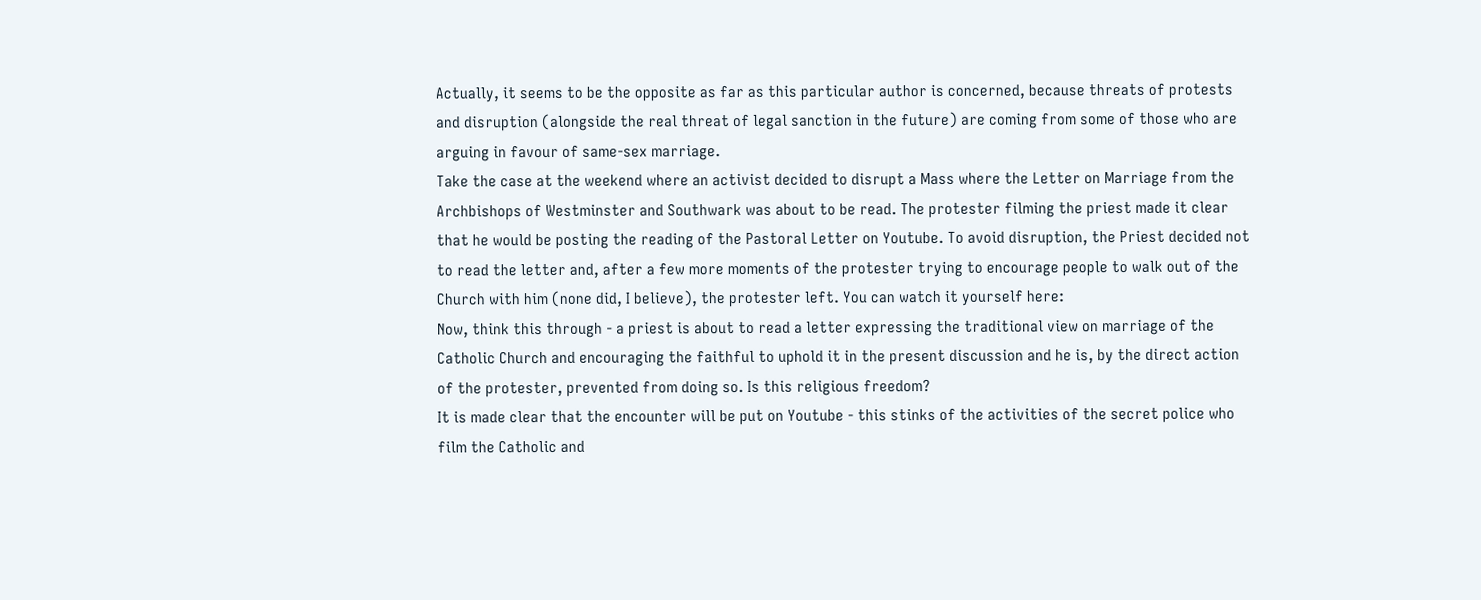Actually, it seems to be the opposite as far as this particular author is concerned, because threats of protests and disruption (alongside the real threat of legal sanction in the future) are coming from some of those who are arguing in favour of same-sex marriage.
Take the case at the weekend where an activist decided to disrupt a Mass where the Letter on Marriage from the Archbishops of Westminster and Southwark was about to be read. The protester filming the priest made it clear that he would be posting the reading of the Pastoral Letter on Youtube. To avoid disruption, the Priest decided not to read the letter and, after a few more moments of the protester trying to encourage people to walk out of the Church with him (none did, I believe), the protester left. You can watch it yourself here:
Now, think this through - a priest is about to read a letter expressing the traditional view on marriage of the Catholic Church and encouraging the faithful to uphold it in the present discussion and he is, by the direct action of the protester, prevented from doing so. Is this religious freedom?
It is made clear that the encounter will be put on Youtube - this stinks of the activities of the secret police who film the Catholic and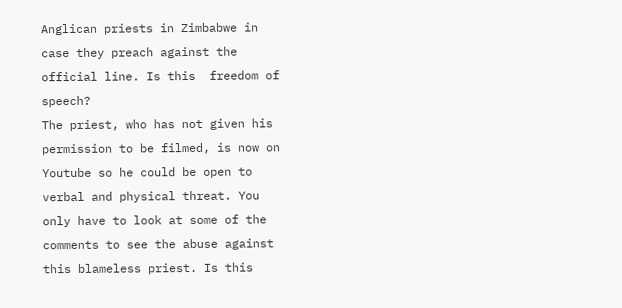Anglican priests in Zimbabwe in case they preach against the official line. Is this  freedom of speech?
The priest, who has not given his permission to be filmed, is now on Youtube so he could be open to verbal and physical threat. You only have to look at some of the comments to see the abuse against this blameless priest. Is this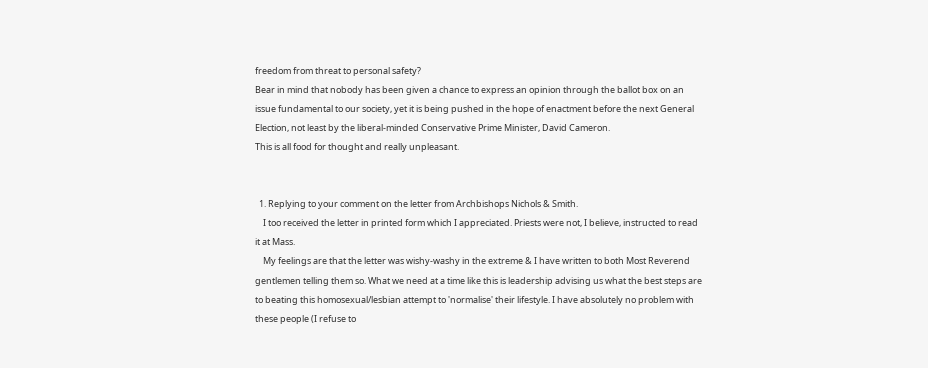freedom from threat to personal safety?
Bear in mind that nobody has been given a chance to express an opinion through the ballot box on an issue fundamental to our society, yet it is being pushed in the hope of enactment before the next General Election, not least by the liberal-minded Conservative Prime Minister, David Cameron.
This is all food for thought and really unpleasant.


  1. Replying to your comment on the letter from Archbishops Nichols & Smith.
    I too received the letter in printed form which I appreciated. Priests were not, I believe, instructed to read it at Mass.
    My feelings are that the letter was wishy-washy in the extreme & I have written to both Most Reverend gentlemen telling them so. What we need at a time like this is leadership advising us what the best steps are to beating this homosexual/lesbian attempt to 'normalise' their lifestyle. I have absolutely no problem with these people (I refuse to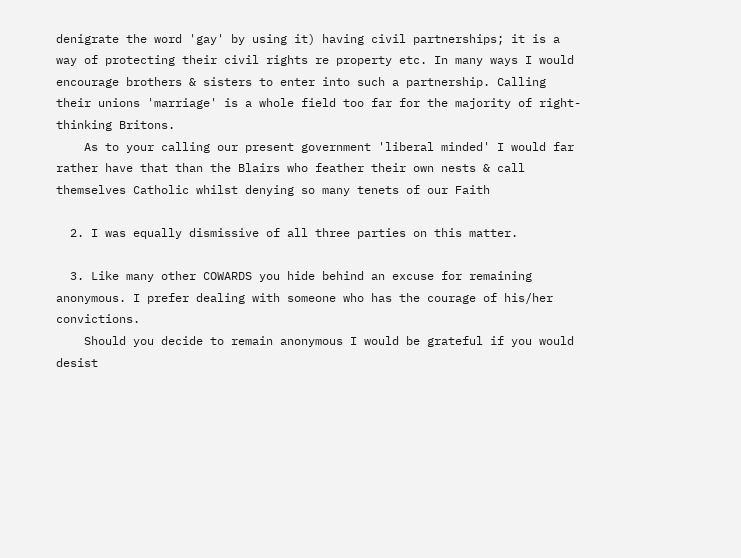denigrate the word 'gay' by using it) having civil partnerships; it is a way of protecting their civil rights re property etc. In many ways I would encourage brothers & sisters to enter into such a partnership. Calling their unions 'marriage' is a whole field too far for the majority of right-thinking Britons.
    As to your calling our present government 'liberal minded' I would far rather have that than the Blairs who feather their own nests & call themselves Catholic whilst denying so many tenets of our Faith

  2. I was equally dismissive of all three parties on this matter.

  3. Like many other COWARDS you hide behind an excuse for remaining anonymous. I prefer dealing with someone who has the courage of his/her convictions.
    Should you decide to remain anonymous I would be grateful if you would desist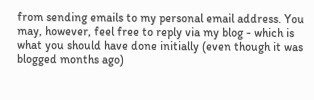from sending emails to my personal email address. You may, however, feel free to reply via my blog - which is what you should have done initially (even though it was blogged months ago)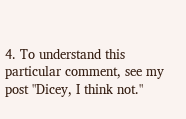4. To understand this particular comment, see my post "Dicey, I think not."